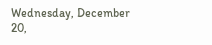Wednesday, December 20,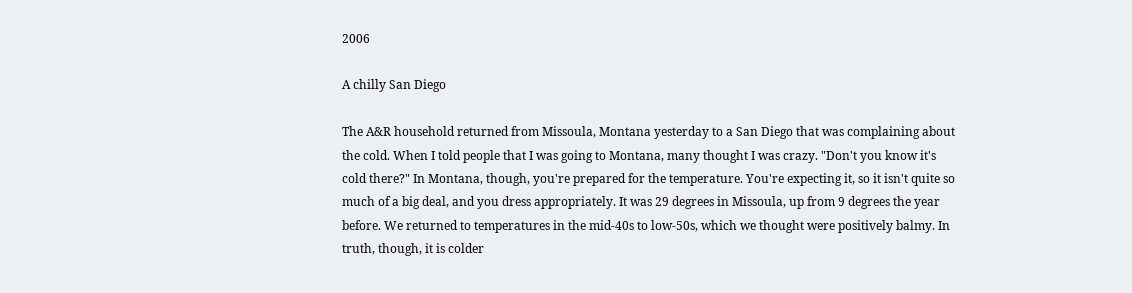2006

A chilly San Diego

The A&R household returned from Missoula, Montana yesterday to a San Diego that was complaining about the cold. When I told people that I was going to Montana, many thought I was crazy. "Don't you know it's cold there?" In Montana, though, you're prepared for the temperature. You're expecting it, so it isn't quite so much of a big deal, and you dress appropriately. It was 29 degrees in Missoula, up from 9 degrees the year before. We returned to temperatures in the mid-40s to low-50s, which we thought were positively balmy. In truth, though, it is colder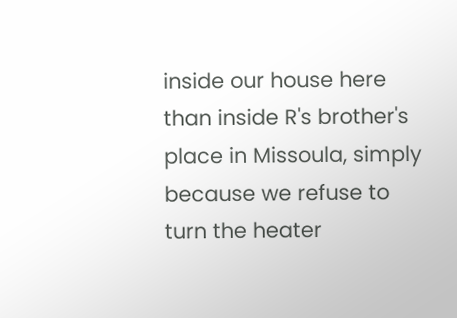inside our house here than inside R's brother's place in Missoula, simply because we refuse to turn the heater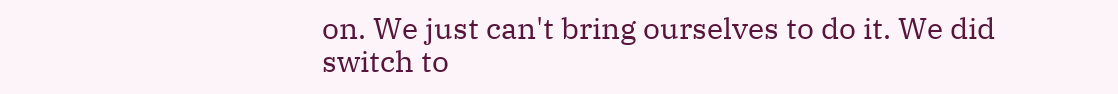on. We just can't bring ourselves to do it. We did switch to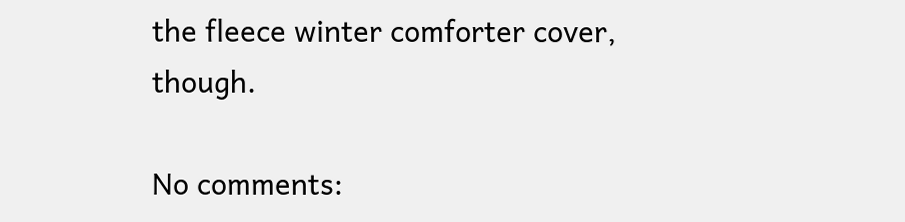the fleece winter comforter cover, though.

No comments: